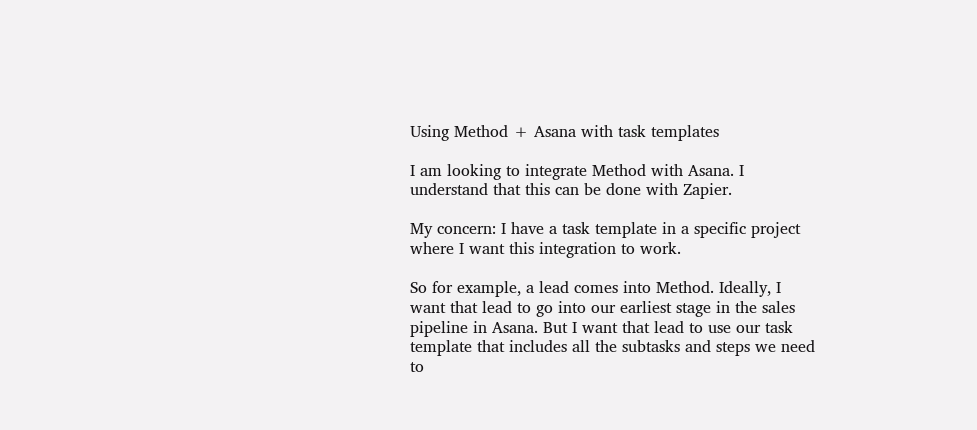Using Method + Asana with task templates

I am looking to integrate Method with Asana. I understand that this can be done with Zapier.

My concern: I have a task template in a specific project where I want this integration to work.

So for example, a lead comes into Method. Ideally, I want that lead to go into our earliest stage in the sales pipeline in Asana. But I want that lead to use our task template that includes all the subtasks and steps we need to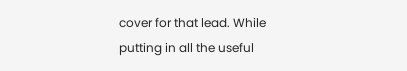cover for that lead. While putting in all the useful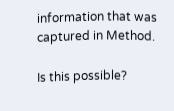information that was captured in Method.

Is this possible?